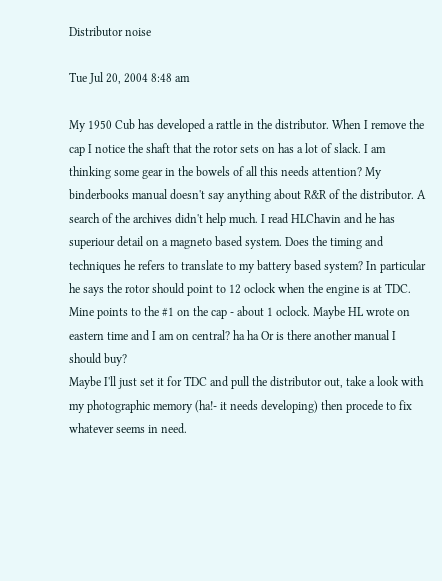Distributor noise

Tue Jul 20, 2004 8:48 am

My 1950 Cub has developed a rattle in the distributor. When I remove the cap I notice the shaft that the rotor sets on has a lot of slack. I am thinking some gear in the bowels of all this needs attention? My binderbooks manual doesn't say anything about R&R of the distributor. A search of the archives didn't help much. I read HLChavin and he has superiour detail on a magneto based system. Does the timing and techniques he refers to translate to my battery based system? In particular he says the rotor should point to 12 oclock when the engine is at TDC. Mine points to the #1 on the cap - about 1 oclock. Maybe HL wrote on eastern time and I am on central? ha ha Or is there another manual I should buy?
Maybe I'll just set it for TDC and pull the distributor out, take a look with my photographic memory (ha!- it needs developing) then procede to fix whatever seems in need.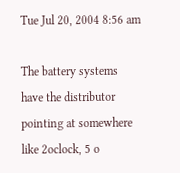Tue Jul 20, 2004 8:56 am

The battery systems have the distributor pointing at somewhere like 2oclock, 5 o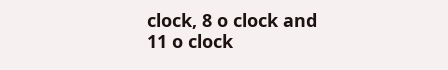clock, 8 o clock and 11 o clock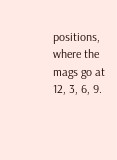positions, where the mags go at 12, 3, 6, 9.